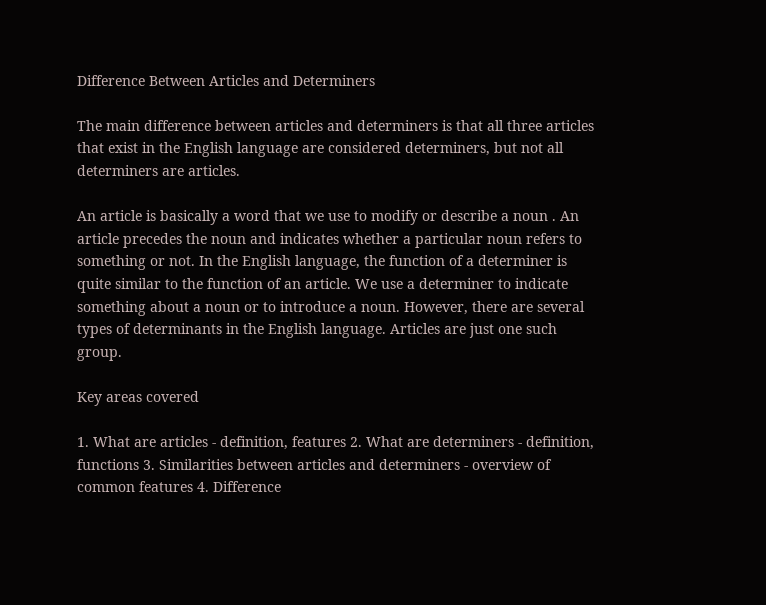Difference Between Articles and Determiners

The main difference between articles and determiners is that all three articles that exist in the English language are considered determiners, but not all determiners are articles.

An article is basically a word that we use to modify or describe a noun . An article precedes the noun and indicates whether a particular noun refers to something or not. In the English language, the function of a determiner is quite similar to the function of an article. We use a determiner to indicate something about a noun or to introduce a noun. However, there are several types of determinants in the English language. Articles are just one such group.

Key areas covered

1. What are articles - definition, features 2. What are determiners - definition, functions 3. Similarities between articles and determiners - overview of common features 4. Difference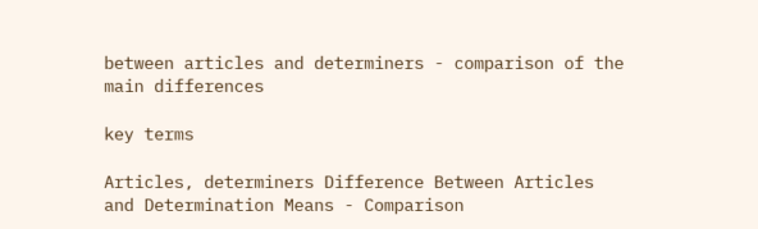between articles and determiners - comparison of the main differences

key terms

Articles, determiners Difference Between Articles and Determination Means - Comparison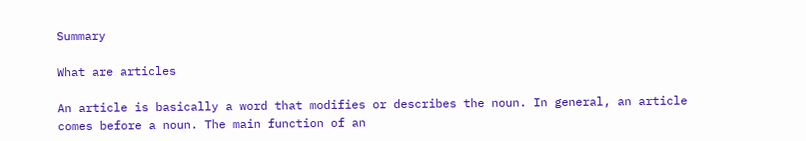Summary

What are articles

An article is basically a word that modifies or describes the noun. In general, an article comes before a noun. The main function of an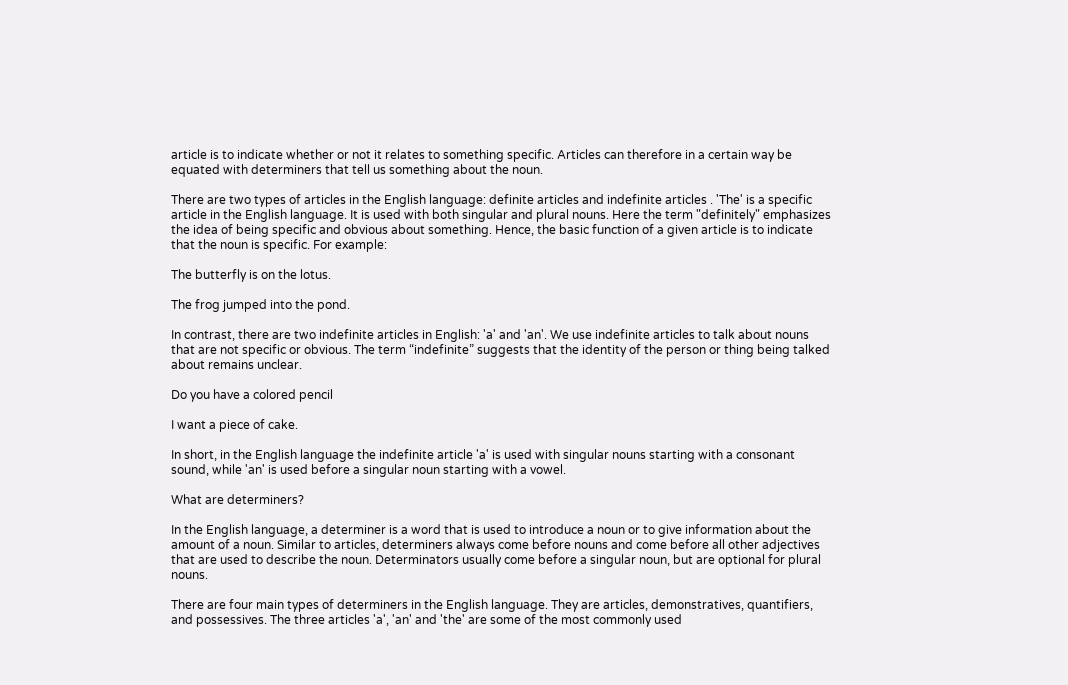article is to indicate whether or not it relates to something specific. Articles can therefore in a certain way be equated with determiners that tell us something about the noun.

There are two types of articles in the English language: definite articles and indefinite articles . 'The' is a specific article in the English language. It is used with both singular and plural nouns. Here the term "definitely" emphasizes the idea of being specific and obvious about something. Hence, the basic function of a given article is to indicate that the noun is specific. For example:

The butterfly is on the lotus.

The frog jumped into the pond.

In contrast, there are two indefinite articles in English: 'a' and 'an'. We use indefinite articles to talk about nouns that are not specific or obvious. The term “indefinite” suggests that the identity of the person or thing being talked about remains unclear.

Do you have a colored pencil

I want a piece of cake.

In short, in the English language the indefinite article 'a' is used with singular nouns starting with a consonant sound, while 'an' is used before a singular noun starting with a vowel.

What are determiners?

In the English language, a determiner is a word that is used to introduce a noun or to give information about the amount of a noun. Similar to articles, determiners always come before nouns and come before all other adjectives that are used to describe the noun. Determinators usually come before a singular noun, but are optional for plural nouns.

There are four main types of determiners in the English language. They are articles, demonstratives, quantifiers, and possessives. The three articles 'a', 'an' and 'the' are some of the most commonly used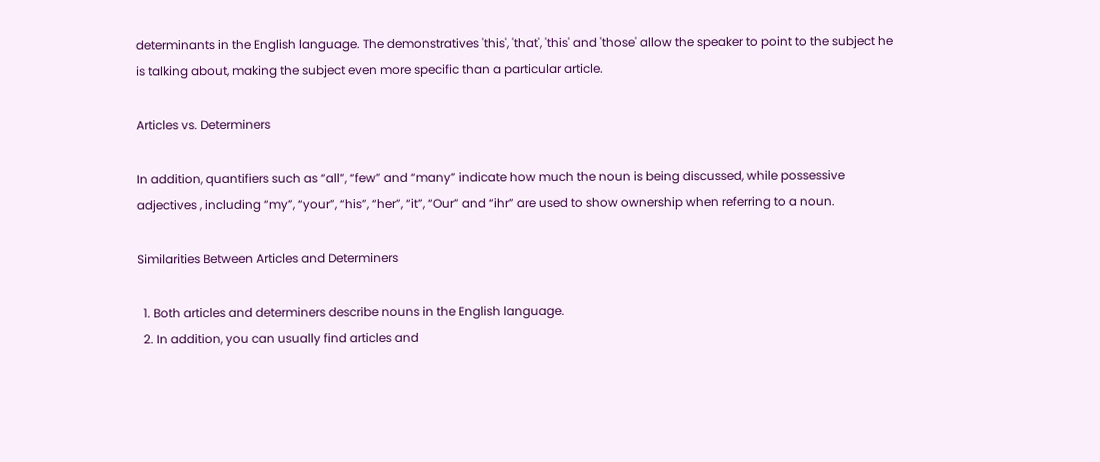determinants in the English language. The demonstratives 'this', 'that', 'this' and 'those' allow the speaker to point to the subject he is talking about, making the subject even more specific than a particular article.

Articles vs. Determiners

In addition, quantifiers such as “all”, “few” and “many” indicate how much the noun is being discussed, while possessive adjectives , including “my”, “your”, “his”, “her”, “it”, “Our” and “ihr” are used to show ownership when referring to a noun.

Similarities Between Articles and Determiners

  1. Both articles and determiners describe nouns in the English language.
  2. In addition, you can usually find articles and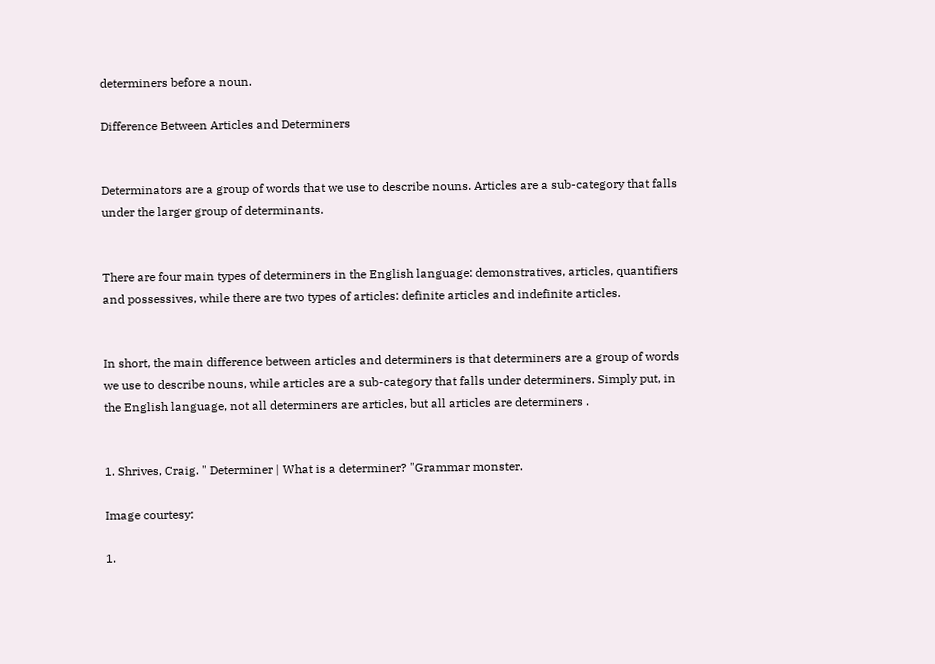determiners before a noun.

Difference Between Articles and Determiners


Determinators are a group of words that we use to describe nouns. Articles are a sub-category that falls under the larger group of determinants.


There are four main types of determiners in the English language: demonstratives, articles, quantifiers and possessives, while there are two types of articles: definite articles and indefinite articles.


In short, the main difference between articles and determiners is that determiners are a group of words we use to describe nouns, while articles are a sub-category that falls under determiners. Simply put, in the English language, not all determiners are articles, but all articles are determiners .


1. Shrives, Craig. " Determiner | What is a determiner? "Grammar monster.

Image courtesy:

1.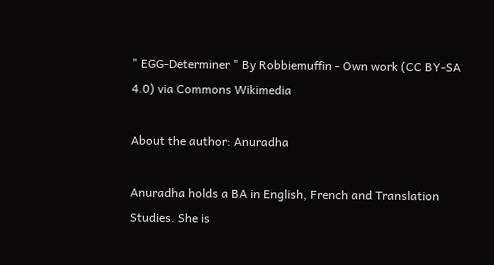" EGG-Determiner " By Robbiemuffin - Own work (CC BY-SA 4.0) via Commons Wikimedia

About the author: Anuradha

Anuradha holds a BA in English, French and Translation Studies. She is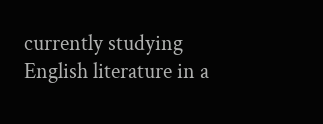currently studying English literature in a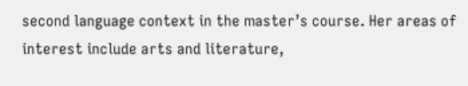second language context in the master’s course. Her areas of interest include arts and literature,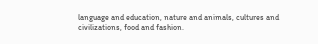language and education, nature and animals, cultures and civilizations, food and fashion.